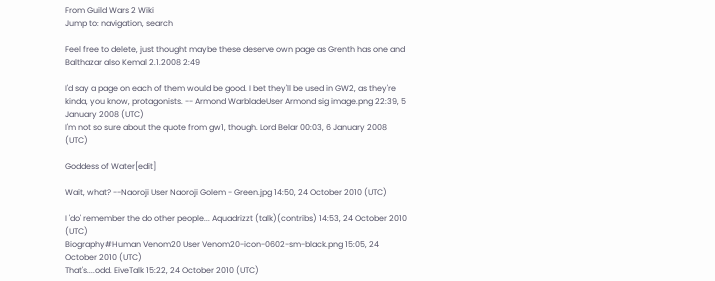From Guild Wars 2 Wiki
Jump to: navigation, search

Feel free to delete, just thought maybe these deserve own page as Grenth has one and Balthazar also Kemal 2.1.2008 2:49

I'd say a page on each of them would be good. I bet they'll be used in GW2, as they're kinda, you know, protagonists. -- Armond WarbladeUser Armond sig image.png 22:39, 5 January 2008 (UTC)
I'm not so sure about the quote from gw1, though. Lord Belar 00:03, 6 January 2008 (UTC)

Goddess of Water[edit]

Wait, what? --Naoroji User Naoroji Golem - Green.jpg 14:50, 24 October 2010 (UTC)

I 'do' remember the do other people... Aquadrizzt (talk)(contribs) 14:53, 24 October 2010 (UTC)
Biography#Human Venom20 User Venom20-icon-0602-sm-black.png 15:05, 24 October 2010 (UTC)
That's....odd. EiveTalk 15:22, 24 October 2010 (UTC)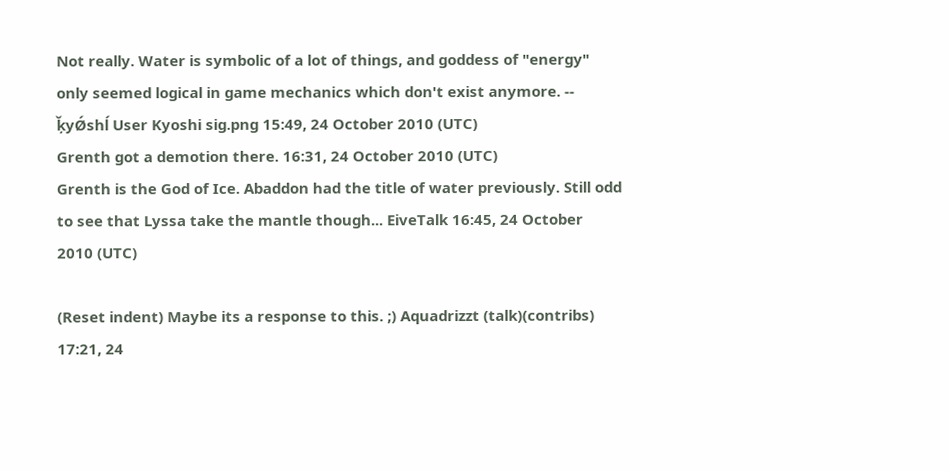Not really. Water is symbolic of a lot of things, and goddess of "energy" only seemed logical in game mechanics which don't exist anymore. -- ķ̌yǾshĺ User Kyoshi sig.png 15:49, 24 October 2010 (UTC)
Grenth got a demotion there. 16:31, 24 October 2010 (UTC)
Grenth is the God of Ice. Abaddon had the title of water previously. Still odd to see that Lyssa take the mantle though... EiveTalk 16:45, 24 October 2010 (UTC)

(Reset indent) Maybe its a response to this. ;) Aquadrizzt (talk)(contribs) 17:21, 24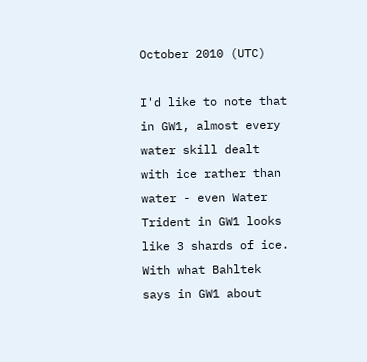October 2010 (UTC)

I'd like to note that in GW1, almost every water skill dealt with ice rather than water - even Water Trident in GW1 looks like 3 shards of ice. With what Bahltek says in GW1 about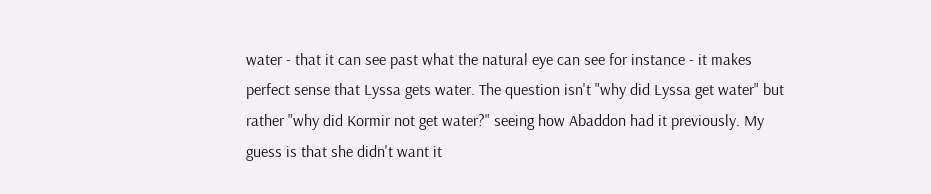water - that it can see past what the natural eye can see for instance - it makes perfect sense that Lyssa gets water. The question isn't "why did Lyssa get water" but rather "why did Kormir not get water?" seeing how Abaddon had it previously. My guess is that she didn't want it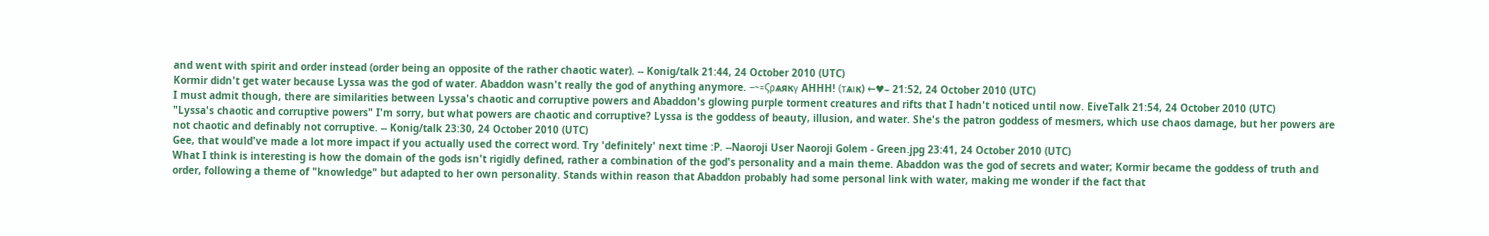and went with spirit and order instead (order being an opposite of the rather chaotic water). -- Konig/talk 21:44, 24 October 2010 (UTC)
Kormir didn't get water because Lyssa was the god of water. Abaddon wasn't really the god of anything anymore. –~=Ϛρѧякγ AHHH! (τѧιк) ←♥– 21:52, 24 October 2010 (UTC)
I must admit though, there are similarities between Lyssa's chaotic and corruptive powers and Abaddon's glowing purple torment creatures and rifts that I hadn't noticed until now. EiveTalk 21:54, 24 October 2010 (UTC)
"Lyssa's chaotic and corruptive powers" I'm sorry, but what powers are chaotic and corruptive? Lyssa is the goddess of beauty, illusion, and water. She's the patron goddess of mesmers, which use chaos damage, but her powers are not chaotic and definably not corruptive. -- Konig/talk 23:30, 24 October 2010 (UTC)
Gee, that would've made a lot more impact if you actually used the correct word. Try 'definitely' next time :P. --Naoroji User Naoroji Golem - Green.jpg 23:41, 24 October 2010 (UTC)
What I think is interesting is how the domain of the gods isn't rigidly defined, rather a combination of the god's personality and a main theme. Abaddon was the god of secrets and water; Kormir became the goddess of truth and order, following a theme of "knowledge" but adapted to her own personality. Stands within reason that Abaddon probably had some personal link with water, making me wonder if the fact that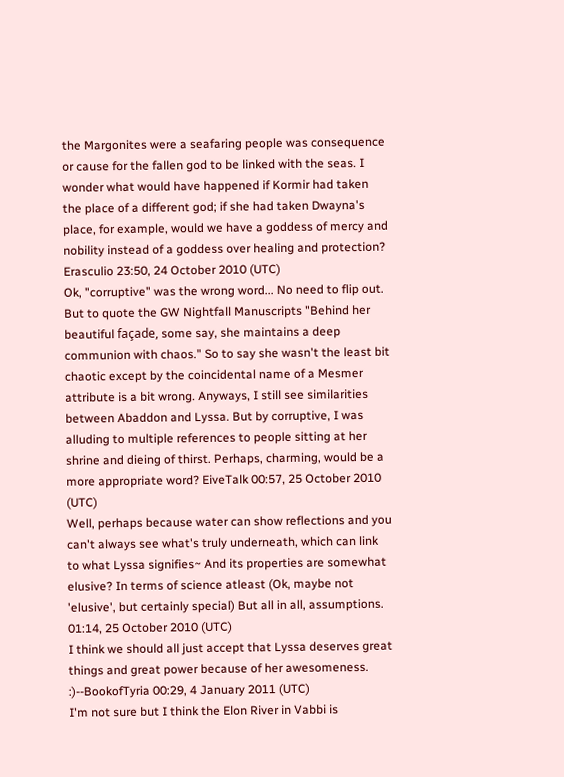the Margonites were a seafaring people was consequence or cause for the fallen god to be linked with the seas. I wonder what would have happened if Kormir had taken the place of a different god; if she had taken Dwayna's place, for example, would we have a goddess of mercy and nobility instead of a goddess over healing and protection? Erasculio 23:50, 24 October 2010 (UTC)
Ok, "corruptive" was the wrong word... No need to flip out. But to quote the GW Nightfall Manuscripts "Behind her beautiful façade, some say, she maintains a deep communion with chaos." So to say she wasn't the least bit chaotic except by the coincidental name of a Mesmer attribute is a bit wrong. Anyways, I still see similarities between Abaddon and Lyssa. But by corruptive, I was alluding to multiple references to people sitting at her shrine and dieing of thirst. Perhaps, charming, would be a more appropriate word? EiveTalk 00:57, 25 October 2010 (UTC)
Well, perhaps because water can show reflections and you can't always see what's truly underneath, which can link to what Lyssa signifies~ And its properties are somewhat elusive? In terms of science atleast (Ok, maybe not 'elusive', but certainly special) But all in all, assumptions. 01:14, 25 October 2010 (UTC)
I think we should all just accept that Lyssa deserves great things and great power because of her awesomeness. :)--BookofTyria 00:29, 4 January 2011 (UTC)
I'm not sure but I think the Elon River in Vabbi is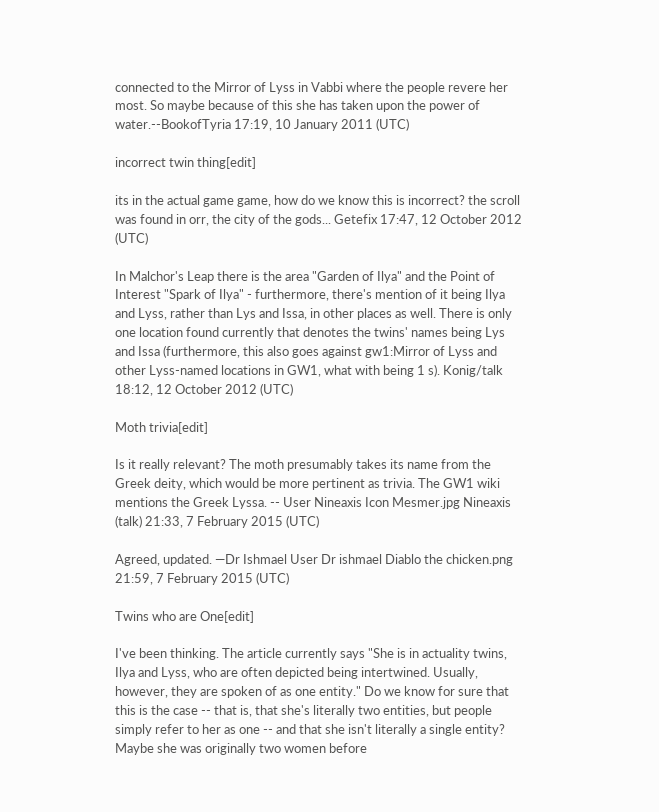connected to the Mirror of Lyss in Vabbi where the people revere her most. So maybe because of this she has taken upon the power of water.--BookofTyria 17:19, 10 January 2011 (UTC)

incorrect twin thing[edit]

its in the actual game game, how do we know this is incorrect? the scroll was found in orr, the city of the gods... Getefix 17:47, 12 October 2012 (UTC)

In Malchor's Leap there is the area "Garden of Ilya" and the Point of Interest "Spark of Ilya" - furthermore, there's mention of it being Ilya and Lyss, rather than Lys and Issa, in other places as well. There is only one location found currently that denotes the twins' names being Lys and Issa (furthermore, this also goes against gw1:Mirror of Lyss and other Lyss-named locations in GW1, what with being 1 s). Konig/talk 18:12, 12 October 2012 (UTC)

Moth trivia[edit]

Is it really relevant? The moth presumably takes its name from the Greek deity, which would be more pertinent as trivia. The GW1 wiki mentions the Greek Lyssa. -- User Nineaxis Icon Mesmer.jpg Nineaxis (talk) 21:33, 7 February 2015 (UTC)

Agreed, updated. —Dr Ishmael User Dr ishmael Diablo the chicken.png 21:59, 7 February 2015 (UTC)

Twins who are One[edit]

I've been thinking. The article currently says "She is in actuality twins, Ilya and Lyss, who are often depicted being intertwined. Usually, however, they are spoken of as one entity." Do we know for sure that this is the case -- that is, that she's literally two entities, but people simply refer to her as one -- and that she isn't literally a single entity? Maybe she was originally two women before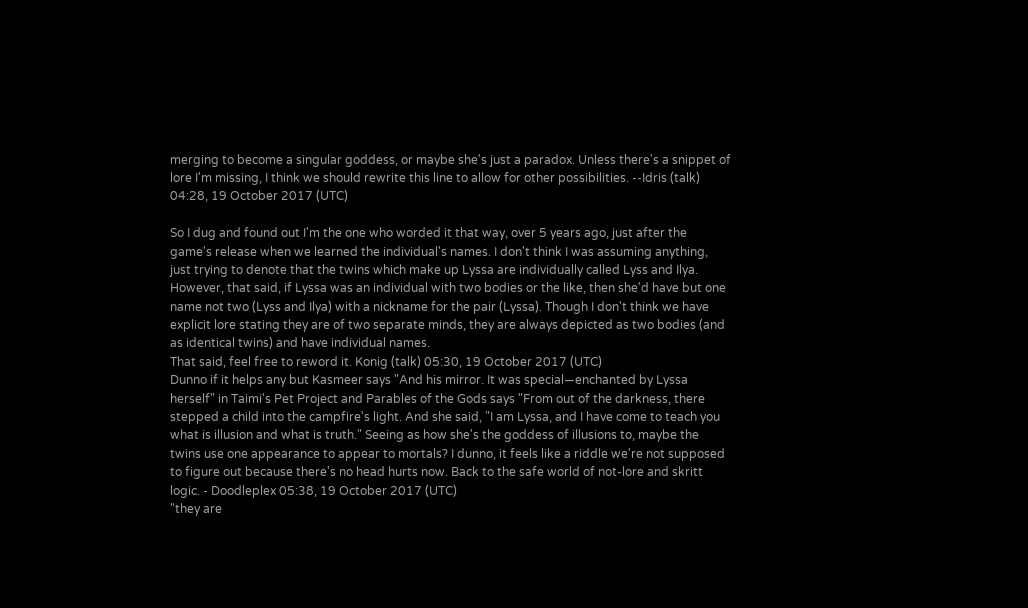merging to become a singular goddess, or maybe she's just a paradox. Unless there's a snippet of lore I'm missing, I think we should rewrite this line to allow for other possibilities. --Idris (talk) 04:28, 19 October 2017 (UTC)

So I dug and found out I'm the one who worded it that way, over 5 years ago, just after the game's release when we learned the individual's names. I don't think I was assuming anything, just trying to denote that the twins which make up Lyssa are individually called Lyss and Ilya.
However, that said, if Lyssa was an individual with two bodies or the like, then she'd have but one name not two (Lyss and Ilya) with a nickname for the pair (Lyssa). Though I don't think we have explicit lore stating they are of two separate minds, they are always depicted as two bodies (and as identical twins) and have individual names.
That said, feel free to reword it. Konig (talk) 05:30, 19 October 2017 (UTC)
Dunno if it helps any but Kasmeer says "And his mirror. It was special—enchanted by Lyssa herself" in Taimi's Pet Project and Parables of the Gods says "From out of the darkness, there stepped a child into the campfire's light. And she said, "I am Lyssa, and I have come to teach you what is illusion and what is truth." Seeing as how she's the goddess of illusions to, maybe the twins use one appearance to appear to mortals? I dunno, it feels like a riddle we're not supposed to figure out because there's no head hurts now. Back to the safe world of not-lore and skritt logic. - Doodleplex 05:38, 19 October 2017 (UTC)
"they are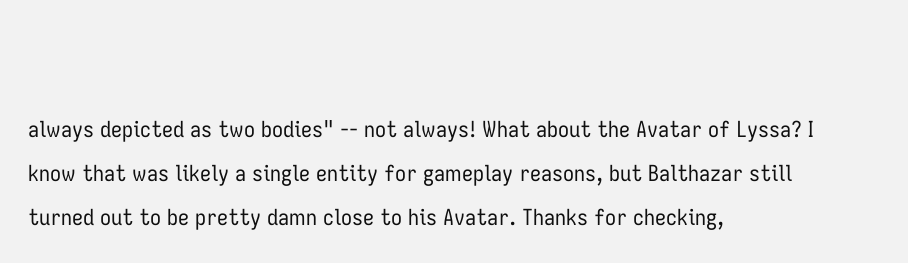always depicted as two bodies" -- not always! What about the Avatar of Lyssa? I know that was likely a single entity for gameplay reasons, but Balthazar still turned out to be pretty damn close to his Avatar. Thanks for checking,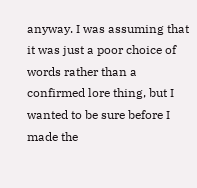anyway. I was assuming that it was just a poor choice of words rather than a confirmed lore thing, but I wanted to be sure before I made the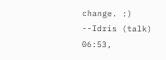change. :) --Idris (talk) 06:53,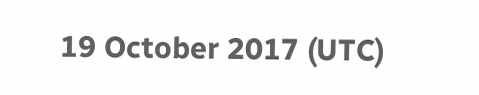19 October 2017 (UTC)